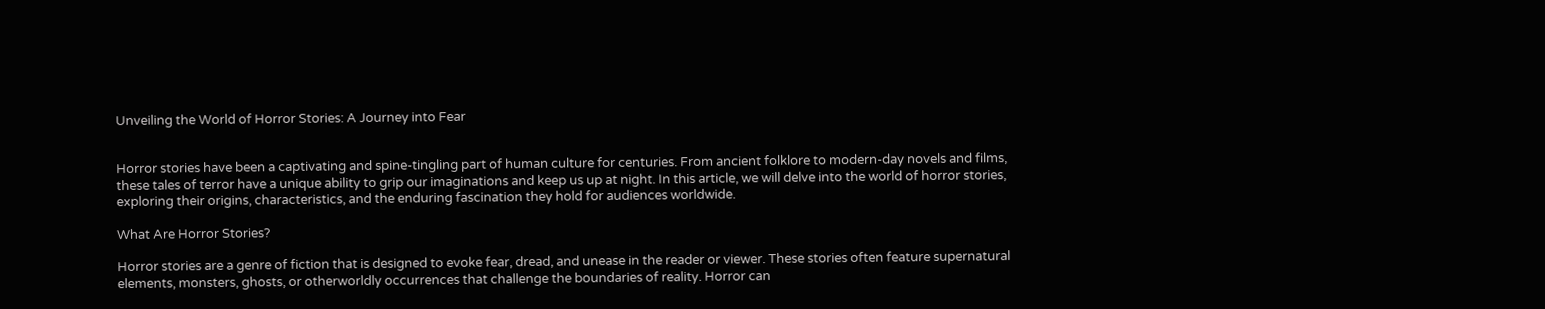Unveiling the World of Horror Stories: A Journey into Fear


Horror stories have been a captivating and spine-tingling part of human culture for centuries. From ancient folklore to modern-day novels and films, these tales of terror have a unique ability to grip our imaginations and keep us up at night. In this article, we will delve into the world of horror stories, exploring their origins, characteristics, and the enduring fascination they hold for audiences worldwide.

What Are Horror Stories?

Horror stories are a genre of fiction that is designed to evoke fear, dread, and unease in the reader or viewer. These stories often feature supernatural elements, monsters, ghosts, or otherworldly occurrences that challenge the boundaries of reality. Horror can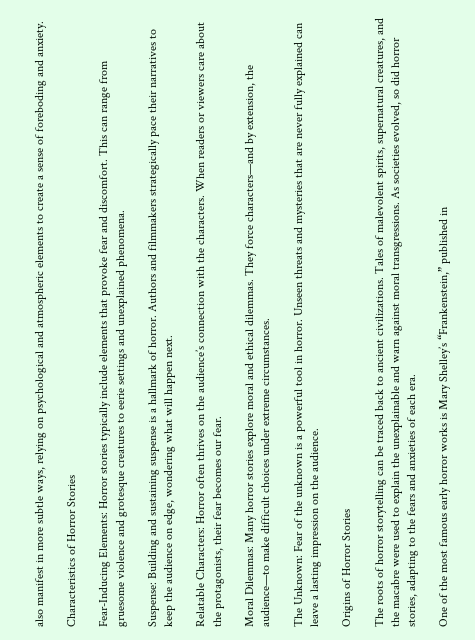also manifest in more subtle ways, relying on psychological and atmospheric elements to create a sense of foreboding and anxiety.

Characteristics of Horror Stories

Fear-Inducing Elements: Horror stories typically include elements that provoke fear and discomfort. This can range from gruesome violence and grotesque creatures to eerie settings and unexplained phenomena.

Suspense: Building and sustaining suspense is a hallmark of horror. Authors and filmmakers strategically pace their narratives to keep the audience on edge, wondering what will happen next.

Relatable Characters: Horror often thrives on the audience’s connection with the characters. When readers or viewers care about the protagonists, their fear becomes our fear.

Moral Dilemmas: Many horror stories explore moral and ethical dilemmas. They force characters—and by extension, the audience—to make difficult choices under extreme circumstances.

The Unknown: Fear of the unknown is a powerful tool in horror. Unseen threats and mysteries that are never fully explained can leave a lasting impression on the audience.

Origins of Horror Stories

The roots of horror storytelling can be traced back to ancient civilizations. Tales of malevolent spirits, supernatural creatures, and the macabre were used to explain the unexplainable and warn against moral transgressions. As societies evolved, so did horror stories, adapting to the fears and anxieties of each era.

One of the most famous early horror works is Mary Shelley’s “Frankenstein,” published in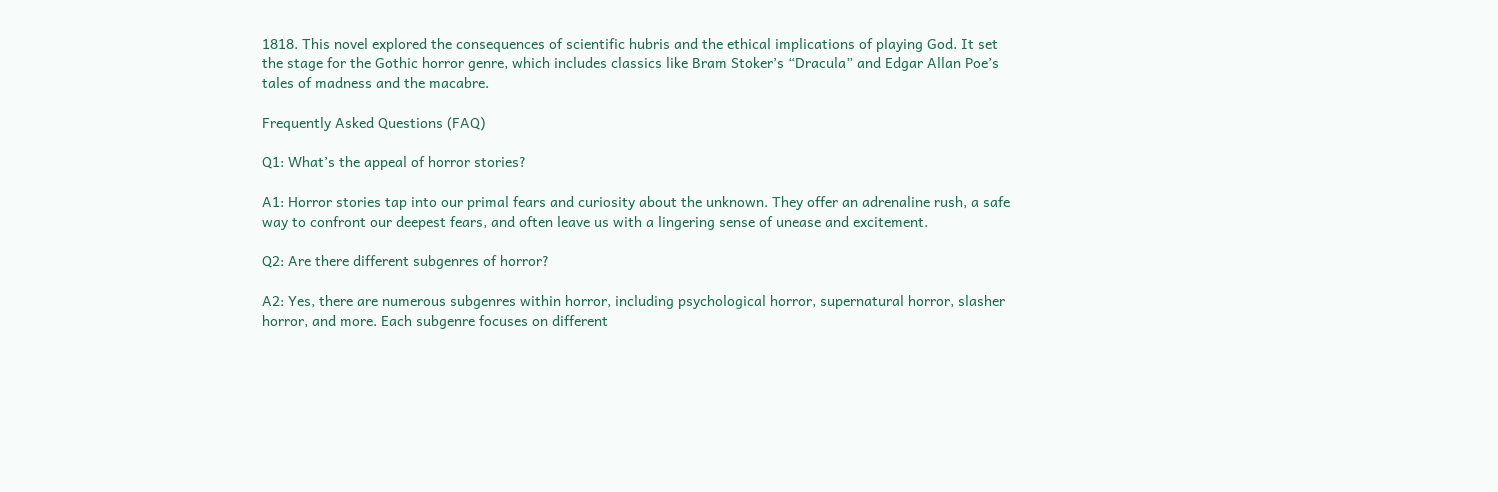1818. This novel explored the consequences of scientific hubris and the ethical implications of playing God. It set the stage for the Gothic horror genre, which includes classics like Bram Stoker’s “Dracula” and Edgar Allan Poe’s tales of madness and the macabre.

Frequently Asked Questions (FAQ)

Q1: What’s the appeal of horror stories?

A1: Horror stories tap into our primal fears and curiosity about the unknown. They offer an adrenaline rush, a safe way to confront our deepest fears, and often leave us with a lingering sense of unease and excitement.

Q2: Are there different subgenres of horror?

A2: Yes, there are numerous subgenres within horror, including psychological horror, supernatural horror, slasher horror, and more. Each subgenre focuses on different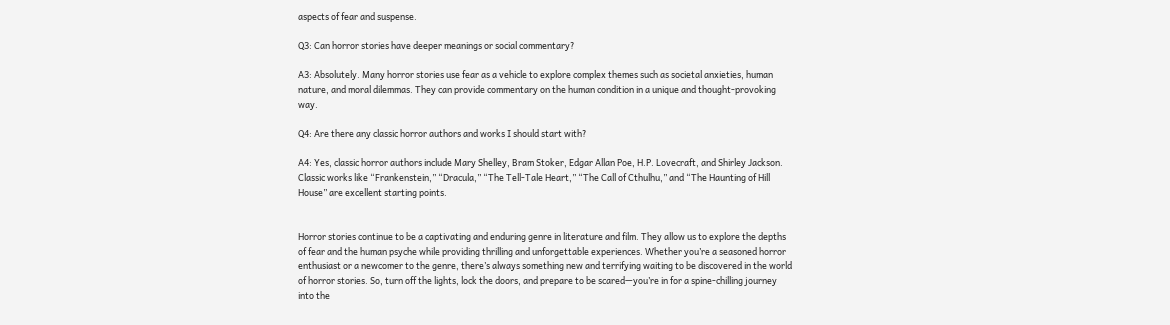aspects of fear and suspense.

Q3: Can horror stories have deeper meanings or social commentary?

A3: Absolutely. Many horror stories use fear as a vehicle to explore complex themes such as societal anxieties, human nature, and moral dilemmas. They can provide commentary on the human condition in a unique and thought-provoking way.

Q4: Are there any classic horror authors and works I should start with?

A4: Yes, classic horror authors include Mary Shelley, Bram Stoker, Edgar Allan Poe, H.P. Lovecraft, and Shirley Jackson. Classic works like “Frankenstein,” “Dracula,” “The Tell-Tale Heart,” “The Call of Cthulhu,” and “The Haunting of Hill House” are excellent starting points.


Horror stories continue to be a captivating and enduring genre in literature and film. They allow us to explore the depths of fear and the human psyche while providing thrilling and unforgettable experiences. Whether you’re a seasoned horror enthusiast or a newcomer to the genre, there’s always something new and terrifying waiting to be discovered in the world of horror stories. So, turn off the lights, lock the doors, and prepare to be scared—you’re in for a spine-chilling journey into the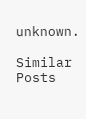unknown.

Similar Posts